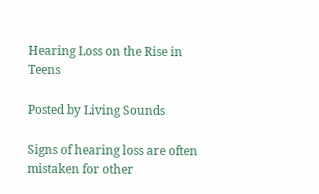Hearing Loss on the Rise in Teens

Posted by Living Sounds

Signs of hearing loss are often mistaken for other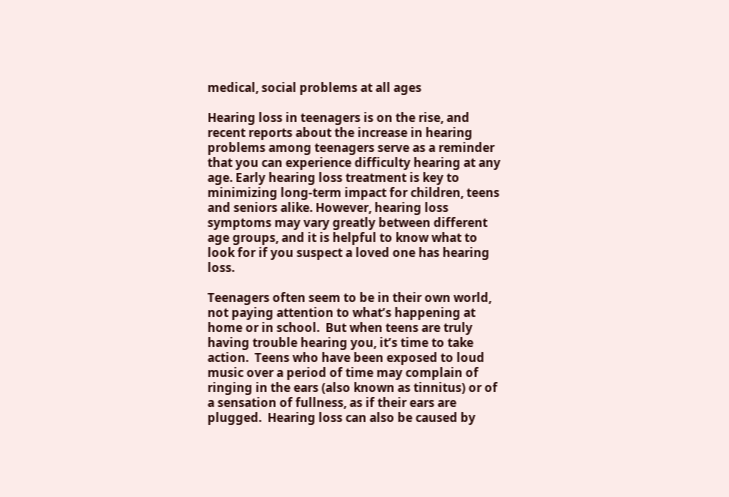medical, social problems at all ages

Hearing loss in teenagers is on the rise, and recent reports about the increase in hearing problems among teenagers serve as a reminder that you can experience difficulty hearing at any age. Early hearing loss treatment is key to minimizing long-term impact for children, teens and seniors alike. However, hearing loss symptoms may vary greatly between different age groups, and it is helpful to know what to look for if you suspect a loved one has hearing loss.

Teenagers often seem to be in their own world, not paying attention to what’s happening at home or in school.  But when teens are truly having trouble hearing you, it’s time to take action.  Teens who have been exposed to loud music over a period of time may complain of ringing in the ears (also known as tinnitus) or of a sensation of fullness, as if their ears are plugged.  Hearing loss can also be caused by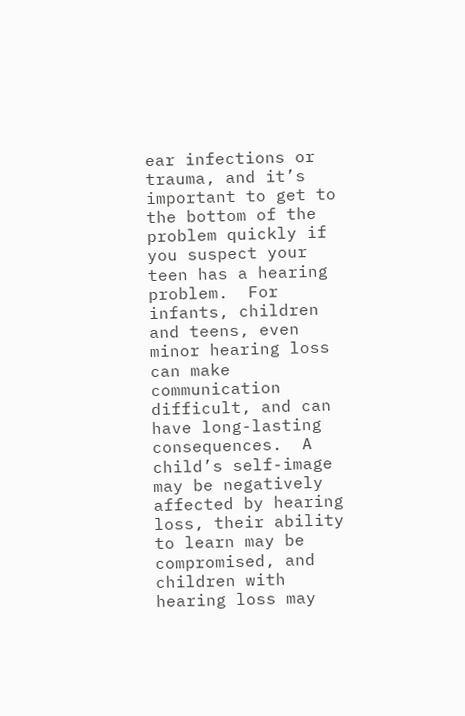ear infections or trauma, and it’s important to get to the bottom of the problem quickly if you suspect your teen has a hearing problem.  For infants, children and teens, even minor hearing loss can make communication difficult, and can have long-lasting consequences.  A child’s self-image may be negatively affected by hearing loss, their ability to learn may be compromised, and children with hearing loss may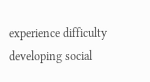experience difficulty developing social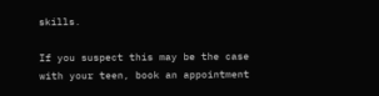skills.

If you suspect this may be the case with your teen, book an appointment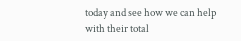today and see how we can help with their total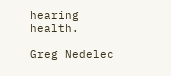hearing health.

Greg Nedelec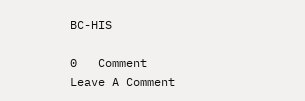BC-HIS

0   Comment
Leave A Comment